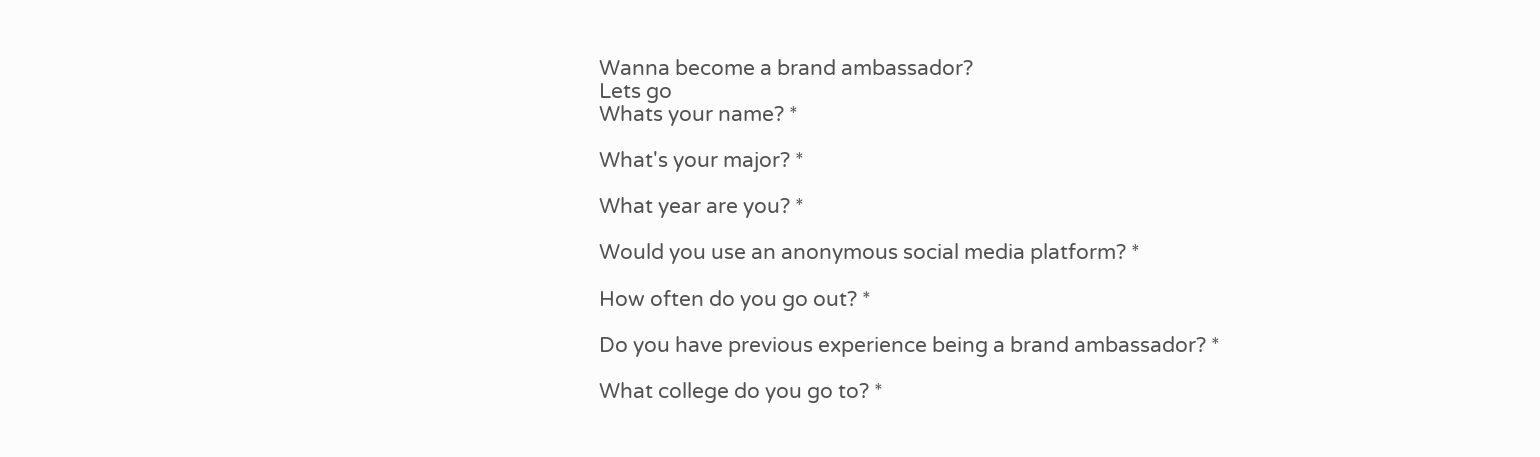Wanna become a brand ambassador?
Lets go
Whats your name? *

What's your major? *

What year are you? *

Would you use an anonymous social media platform? *

How often do you go out? *

Do you have previous experience being a brand ambassador? *

What college do you go to? *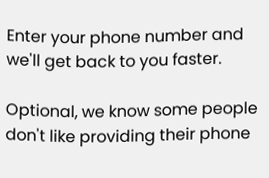Enter your phone number and we'll get back to you faster.

Optional, we know some people don't like providing their phone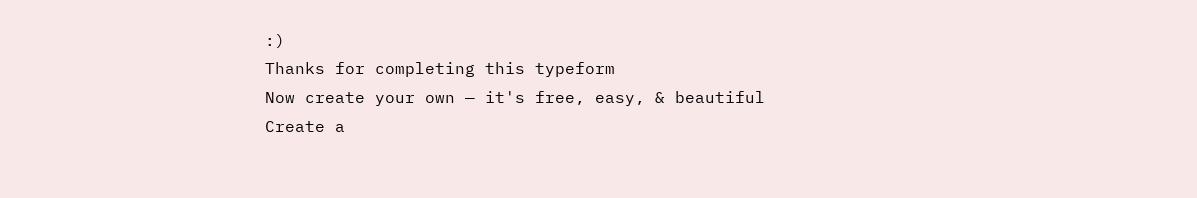:)
Thanks for completing this typeform
Now create your own — it's free, easy, & beautiful
Create a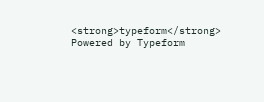<strong>typeform</strong>
Powered by Typeform